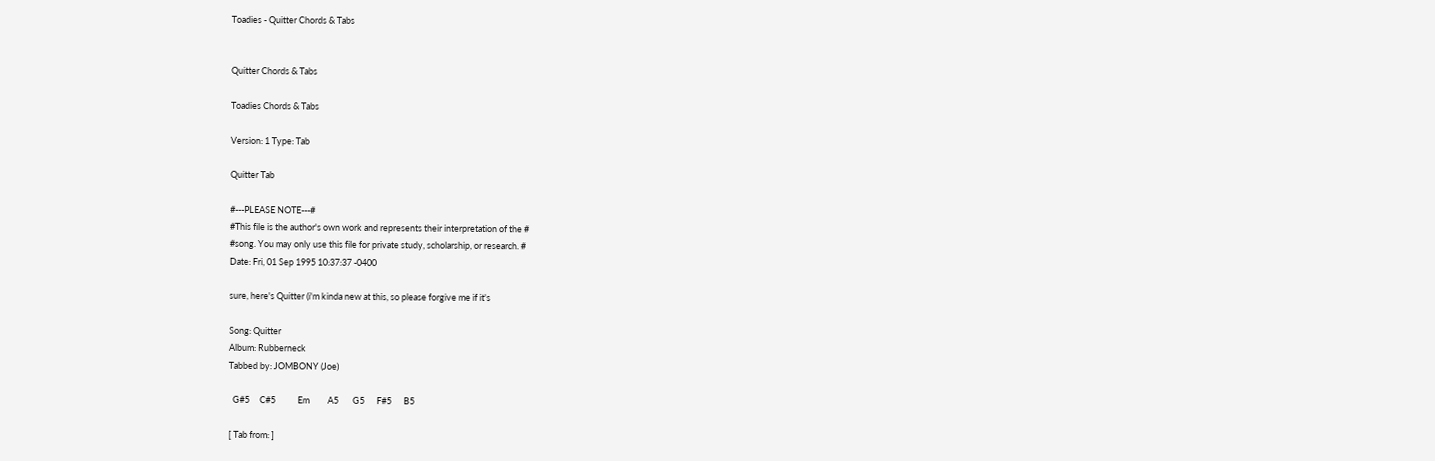Toadies - Quitter Chords & Tabs


Quitter Chords & Tabs

Toadies Chords & Tabs

Version: 1 Type: Tab

Quitter Tab

#---PLEASE NOTE---#
#This file is the author's own work and represents their interpretation of the #
#song. You may only use this file for private study, scholarship, or research. #
Date: Fri, 01 Sep 1995 10:37:37 -0400

sure, here's Quitter (i'm kinda new at this, so please forgive me if it's

Song: Quitter
Album: Rubberneck
Tabbed by: JOMBONY (Joe)

  G#5     C#5           Em         A5       G5      F#5      B5

[ Tab from: ]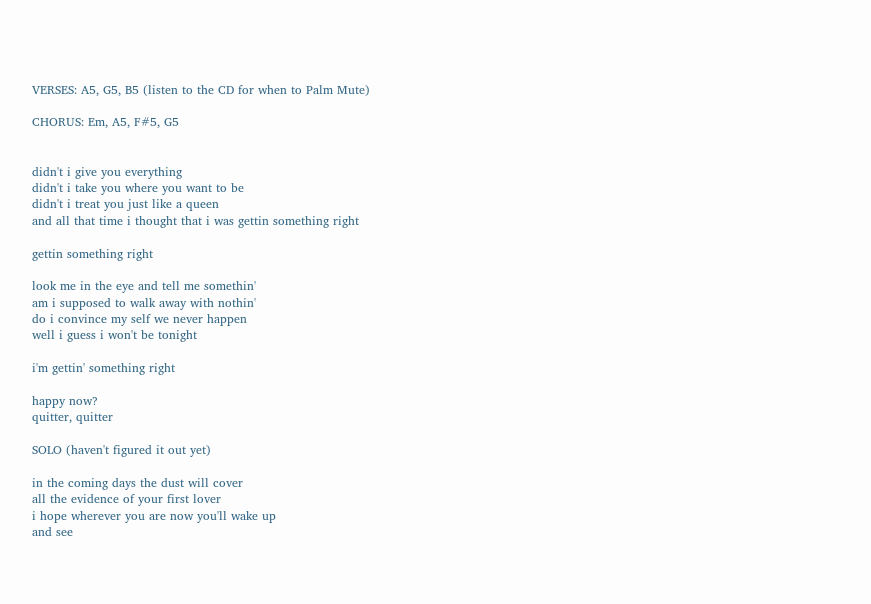VERSES: A5, G5, B5 (listen to the CD for when to Palm Mute)

CHORUS: Em, A5, F#5, G5


didn't i give you everything
didn't i take you where you want to be
didn't i treat you just like a queen
and all that time i thought that i was gettin something right

gettin something right

look me in the eye and tell me somethin'
am i supposed to walk away with nothin'
do i convince my self we never happen
well i guess i won't be tonight

i'm gettin' something right

happy now?
quitter, quitter

SOLO (haven't figured it out yet)

in the coming days the dust will cover
all the evidence of your first lover
i hope wherever you are now you'll wake up
and see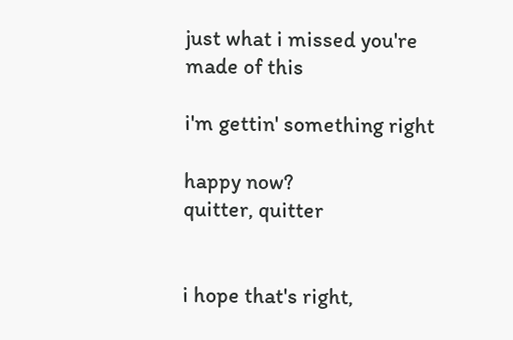just what i missed you're made of this

i'm gettin' something right

happy now?
quitter, quitter


i hope that's right,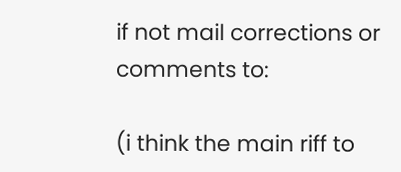if not mail corrections or comments to:

(i think the main riff to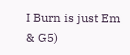I Burn is just Em & G5)